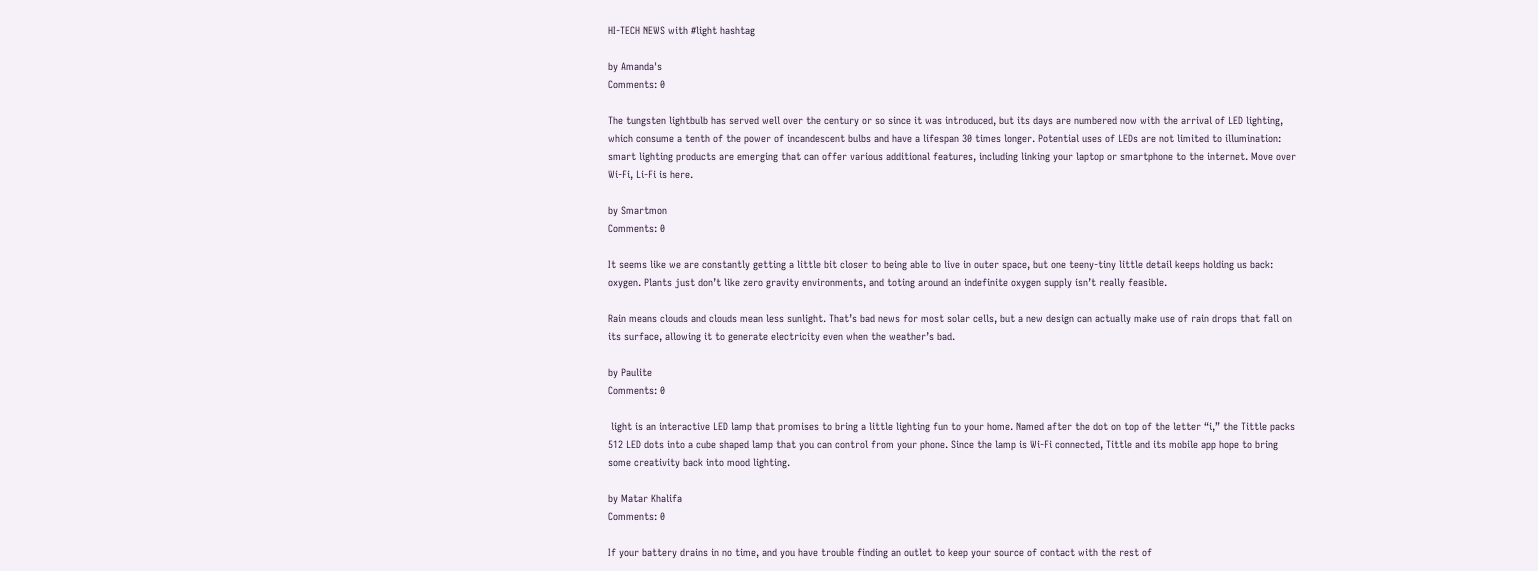HI-TECH NEWS with #light hashtag

by Amanda's
Comments: 0

The tungsten lightbulb has served well over the century or so since it was introduced, but its days are numbered now with the arrival of LED lighting, which consume a tenth of the power of incandescent bulbs and have a lifespan 30 times longer. Potential uses of LEDs are not limited to illumination: smart lighting products are emerging that can offer various additional features, including linking your laptop or smartphone to the internet. Move over Wi-Fi, Li-Fi is here.

by Smartmon
Comments: 0

It seems like we are constantly getting a little bit closer to being able to live in outer space, but one teeny-tiny little detail keeps holding us back: oxygen. Plants just don’t like zero gravity environments, and toting around an indefinite oxygen supply isn’t really feasible.

Rain means clouds and clouds mean less sunlight. That’s bad news for most solar cells, but a new design can actually make use of rain drops that fall on its surface, allowing it to generate electricity even when the weather’s bad.

by Paulite
Comments: 0

 light is an interactive LED lamp that promises to bring a little lighting fun to your home. Named after the dot on top of the letter “i,” the Tittle packs 512 LED dots into a cube shaped lamp that you can control from your phone. Since the lamp is Wi-Fi connected, Tittle and its mobile app hope to bring some creativity back into mood lighting.

by Matar Khalifa
Comments: 0

If your battery drains in no time, and you have trouble finding an outlet to keep your source of contact with the rest of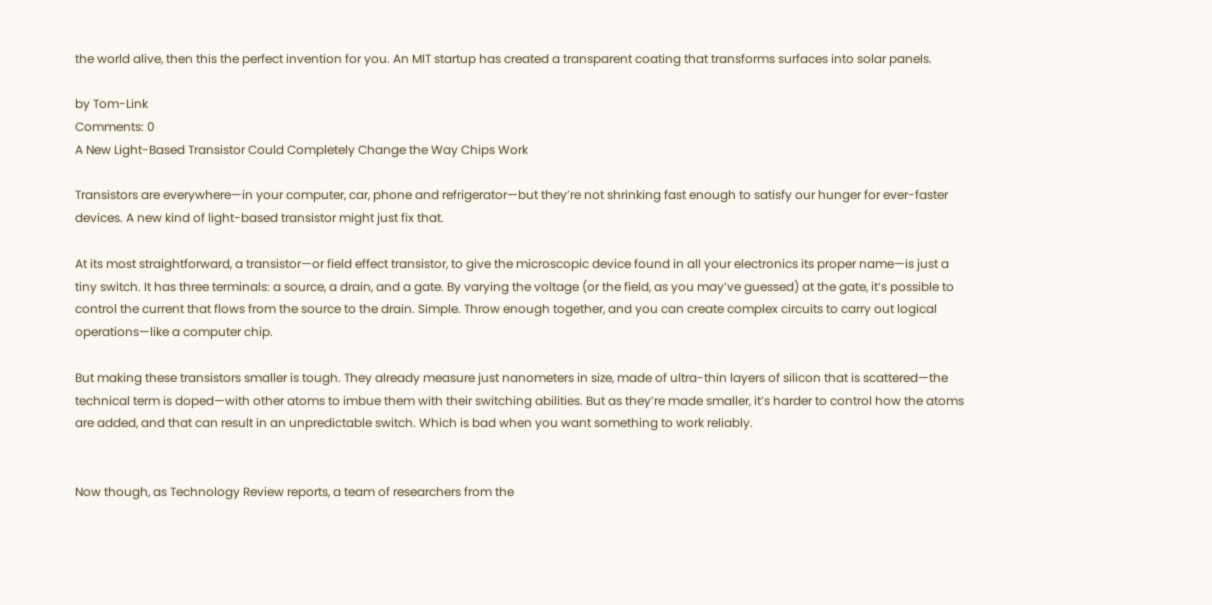the world alive, then this the perfect invention for you. An MIT startup has created a transparent coating that transforms surfaces into solar panels.

by Tom-Link
Comments: 0
A New Light-Based Transistor Could Completely Change the Way Chips Work

Transistors are everywhere—in your computer, car, phone and refrigerator—but they’re not shrinking fast enough to satisfy our hunger for ever-faster devices. A new kind of light-based transistor might just fix that.

At its most straightforward, a transistor—or field effect transistor, to give the microscopic device found in all your electronics its proper name—is just a tiny switch. It has three terminals: a source, a drain, and a gate. By varying the voltage (or the field, as you may’ve guessed) at the gate, it’s possible to control the current that flows from the source to the drain. Simple. Throw enough together, and you can create complex circuits to carry out logical operations—like a computer chip.

But making these transistors smaller is tough. They already measure just nanometers in size, made of ultra-thin layers of silicon that is scattered—the technical term is doped—with other atoms to imbue them with their switching abilities. But as they’re made smaller, it’s harder to control how the atoms are added, and that can result in an unpredictable switch. Which is bad when you want something to work reliably.


Now though, as Technology Review reports, a team of researchers from the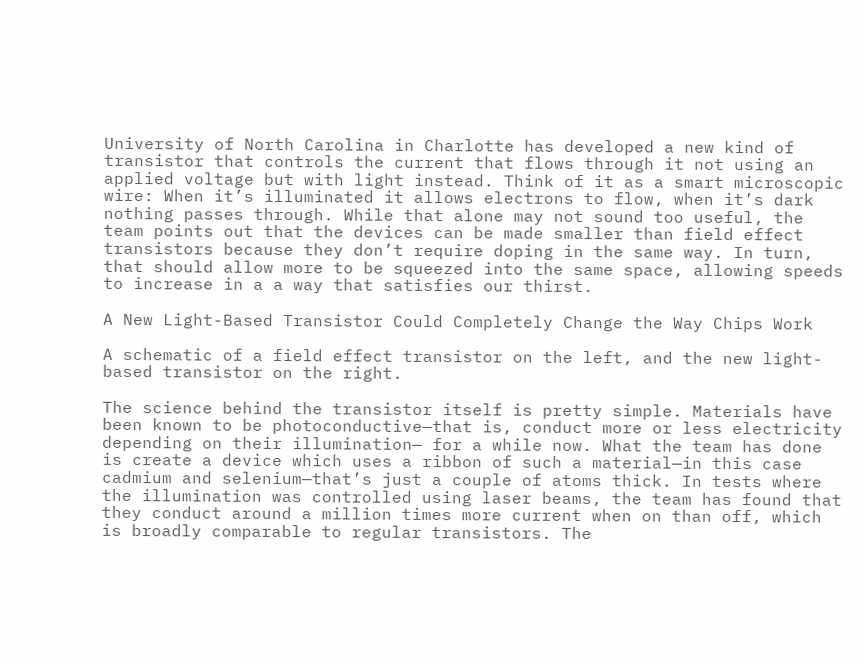University of North Carolina in Charlotte has developed a new kind of transistor that controls the current that flows through it not using an applied voltage but with light instead. Think of it as a smart microscopic wire: When it’s illuminated it allows electrons to flow, when it’s dark nothing passes through. While that alone may not sound too useful, the team points out that the devices can be made smaller than field effect transistors because they don’t require doping in the same way. In turn, that should allow more to be squeezed into the same space, allowing speeds to increase in a a way that satisfies our thirst.

A New Light-Based Transistor Could Completely Change the Way Chips Work

A schematic of a field effect transistor on the left, and the new light-based transistor on the right.

The science behind the transistor itself is pretty simple. Materials have been known to be photoconductive—that is, conduct more or less electricity depending on their illumination— for a while now. What the team has done is create a device which uses a ribbon of such a material—in this case cadmium and selenium—that’s just a couple of atoms thick. In tests where the illumination was controlled using laser beams, the team has found that they conduct around a million times more current when on than off, which is broadly comparable to regular transistors. The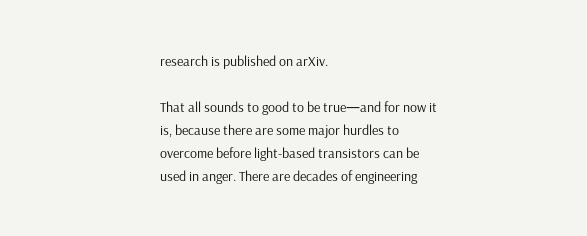research is published on arXiv.

That all sounds to good to be true—and for now it is, because there are some major hurdles to overcome before light-based transistors can be used in anger. There are decades of engineering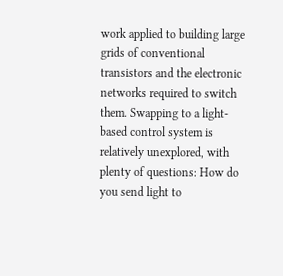work applied to building large grids of conventional transistors and the electronic networks required to switch them. Swapping to a light-based control system is relatively unexplored, with plenty of questions: How do you send light to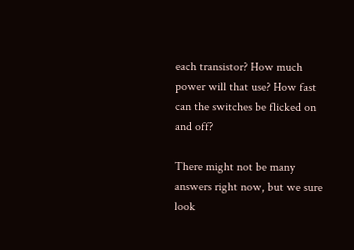each transistor? How much power will that use? How fast can the switches be flicked on and off?

There might not be many answers right now, but we sure look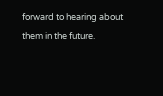forward to hearing about them in the future.